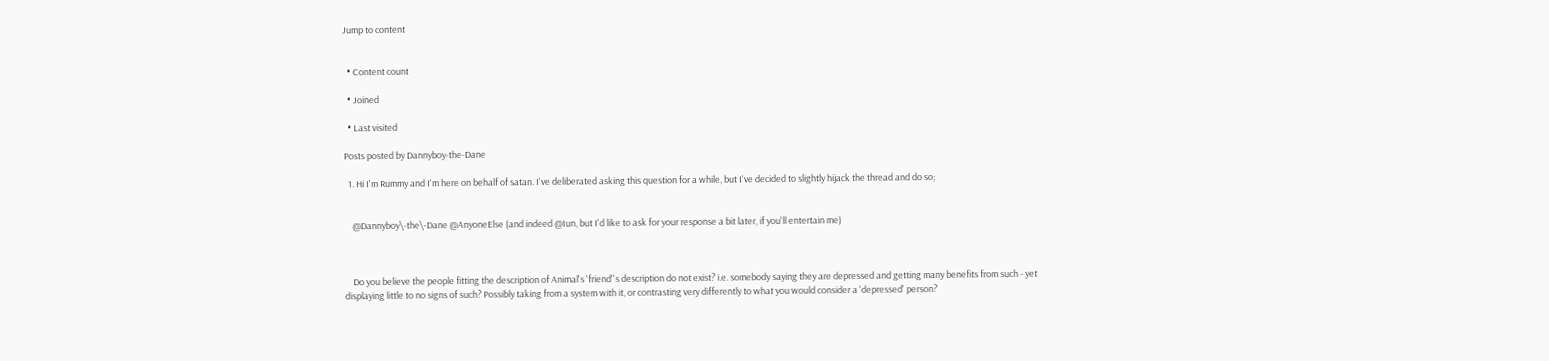Jump to content


  • Content count

  • Joined

  • Last visited

Posts posted by Dannyboy-the-Dane

  1. Hi I'm Rummy and I'm here on behalf of satan. I've deliberated asking this question for a while, but I've decided to slightly hijack the thread and do so;


    @Dannyboy\-the\-Dane @AnyoneElse (and indeed @Iun, but I'd like to ask for your response a bit later, if you'll entertain me)



    Do you believe the people fitting the description of Animal's 'friend''s description do not exist? i.e. somebody saying they are depressed and getting many benefits from such - yet displaying little to no signs of such? Possibly taking from a system with it, or contrasting very differently to what you would consider a 'depressed' person?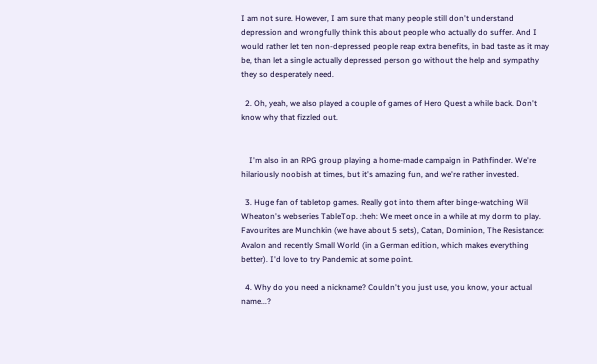I am not sure. However, I am sure that many people still don't understand depression and wrongfully think this about people who actually do suffer. And I would rather let ten non-depressed people reap extra benefits, in bad taste as it may be, than let a single actually depressed person go without the help and sympathy they so desperately need.

  2. Oh, yeah, we also played a couple of games of Hero Quest a while back. Don't know why that fizzled out.


    I'm also in an RPG group playing a home-made campaign in Pathfinder. We're hilariously noobish at times, but it's amazing fun, and we're rather invested.

  3. Huge fan of tabletop games. Really got into them after binge-watching Wil Wheaton's webseries TableTop. :heh: We meet once in a while at my dorm to play. Favourites are Munchkin (we have about 5 sets), Catan, Dominion, The Resistance: Avalon and recently Small World (in a German edition, which makes everything better). I'd love to try Pandemic at some point.

  4. Why do you need a nickname? Couldn't you just use, you know, your actual name...?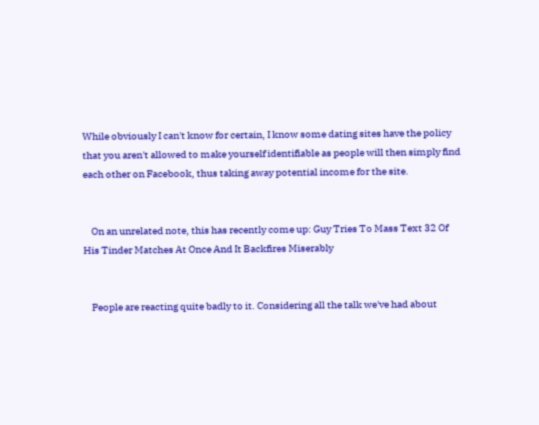While obviously I can't know for certain, I know some dating sites have the policy that you aren't allowed to make yourself identifiable as people will then simply find each other on Facebook, thus taking away potential income for the site.


    On an unrelated note, this has recently come up: Guy Tries To Mass Text 32 Of His Tinder Matches At Once And It Backfires Miserably


    People are reacting quite badly to it. Considering all the talk we've had about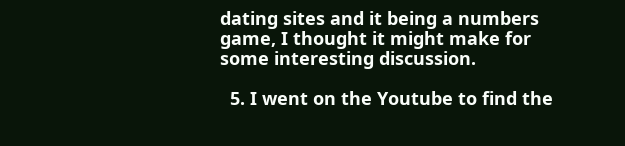dating sites and it being a numbers game, I thought it might make for some interesting discussion.

  5. I went on the Youtube to find the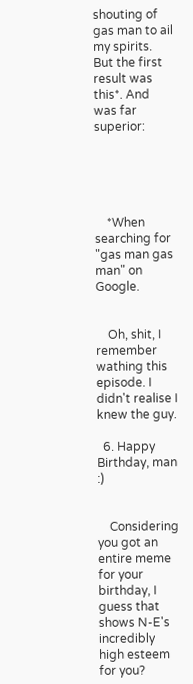shouting of gas man to ail my spirits. But the first result was this*. And was far superior:





    *When searching for "gas man gas man" on Google.


    Oh, shit, I remember wathing this episode. I didn't realise I knew the guy.

  6. Happy Birthday, man :)


    Considering you got an entire meme for your birthday, I guess that shows N-E's incredibly high esteem for you?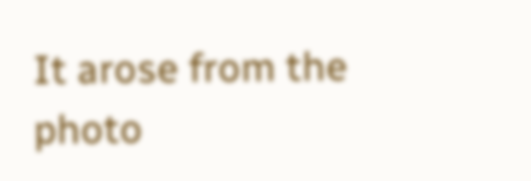It arose from the photo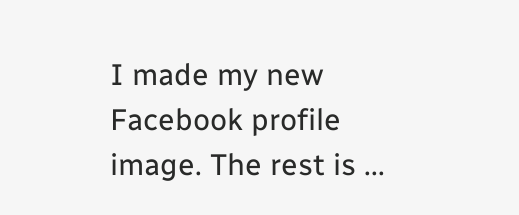I made my new Facebook profile image. The rest is ...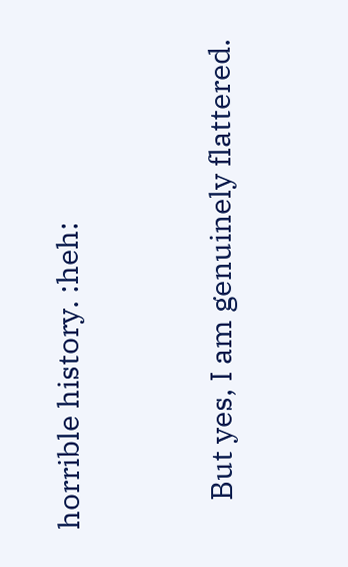horrible history. :heh:


    But yes, I am genuinely flattered.